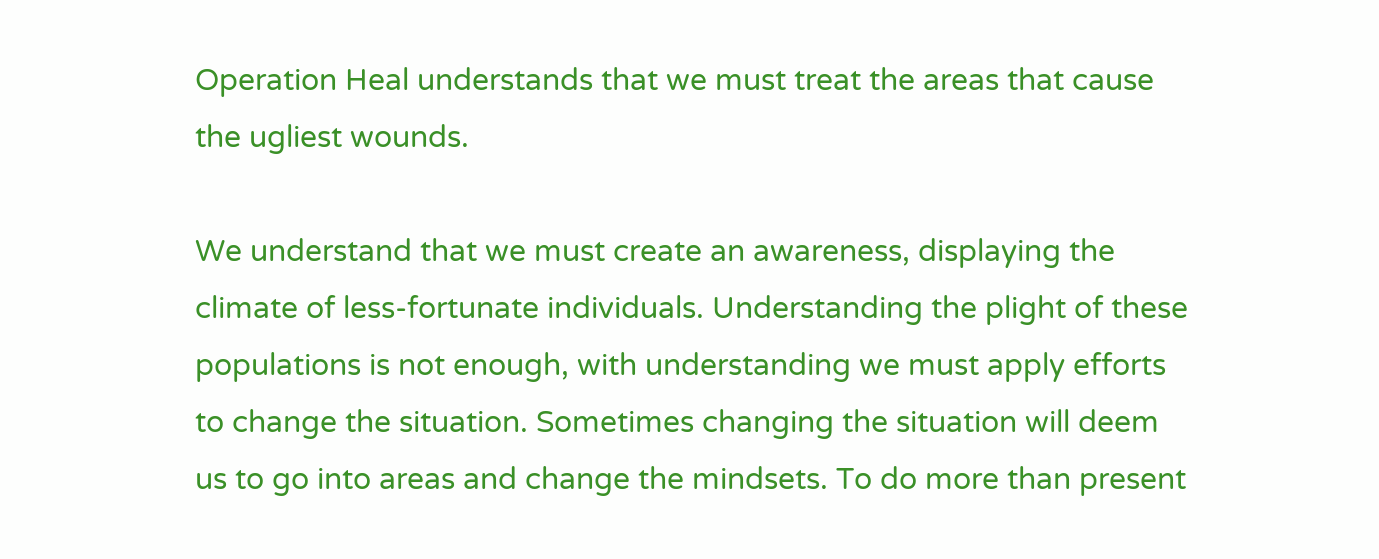Operation Heal understands that we must treat the areas that cause the ugliest wounds.

We understand that we must create an awareness, displaying the climate of less-fortunate individuals. Understanding the plight of these populations is not enough, with understanding we must apply efforts to change the situation. Sometimes changing the situation will deem us to go into areas and change the mindsets. To do more than present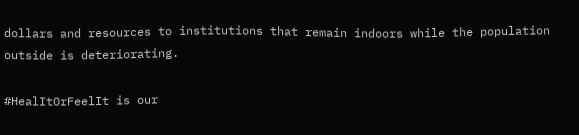dollars and resources to institutions that remain indoors while the population outside is deteriorating.

#HealItOrFeelIt is our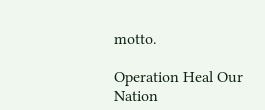motto.

Operation Heal Our Nation